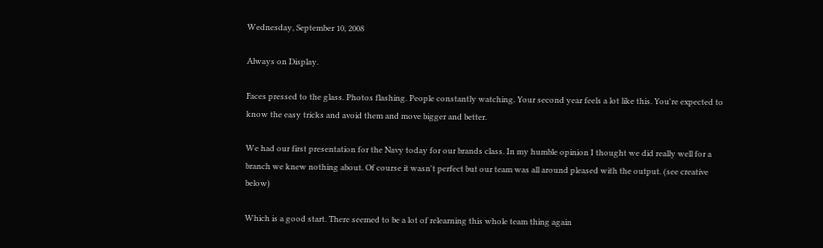Wednesday, September 10, 2008

Always on Display.

Faces pressed to the glass. Photos flashing. People constantly watching. Your second year feels a lot like this. You're expected to know the easy tricks and avoid them and move bigger and better.

We had our first presentation for the Navy today for our brands class. In my humble opinion I thought we did really well for a branch we knew nothing about. Of course it wasn't perfect but our team was all around pleased with the output. (see creative below)

Which is a good start. There seemed to be a lot of relearning this whole team thing again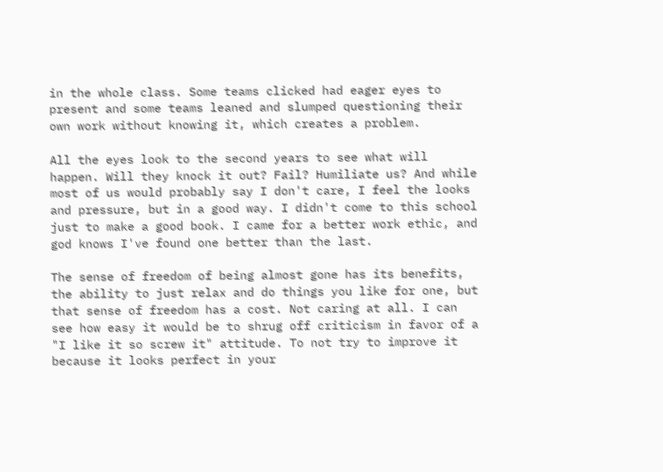in the whole class. Some teams clicked had eager eyes to present and some teams leaned and slumped questioning their own work without knowing it, which creates a problem.

All the eyes look to the second years to see what will happen. Will they knock it out? Fail? Humiliate us? And while most of us would probably say I don't care, I feel the looks and pressure, but in a good way. I didn't come to this school just to make a good book. I came for a better work ethic, and god knows I've found one better than the last.

The sense of freedom of being almost gone has its benefits, the ability to just relax and do things you like for one, but that sense of freedom has a cost. Not caring at all. I can see how easy it would be to shrug off criticism in favor of a "I like it so screw it" attitude. To not try to improve it because it looks perfect in your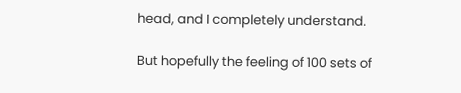head, and I completely understand.

But hopefully the feeling of 100 sets of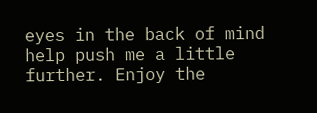eyes in the back of mind help push me a little further. Enjoy the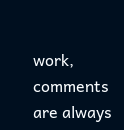work, comments are always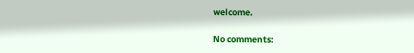welcome.

No comments: